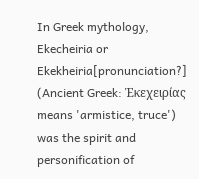In Greek mythology, Ekecheiria or Ekekheiria[pronunciation?] (Ancient Greek: Ἐκεχειρίας means 'armistice, truce') was the spirit and personification of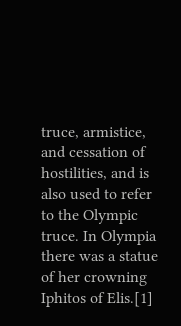truce, armistice, and cessation of hostilities, and is also used to refer to the Olympic truce. In Olympia there was a statue of her crowning Iphitos of Elis.[1]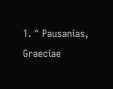1. ^ Pausanias, Graeciae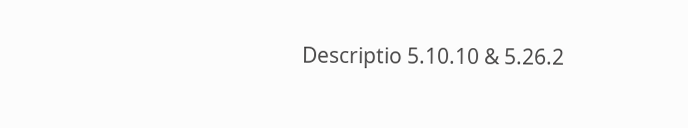Descriptio 5.10.10 & 5.26.2